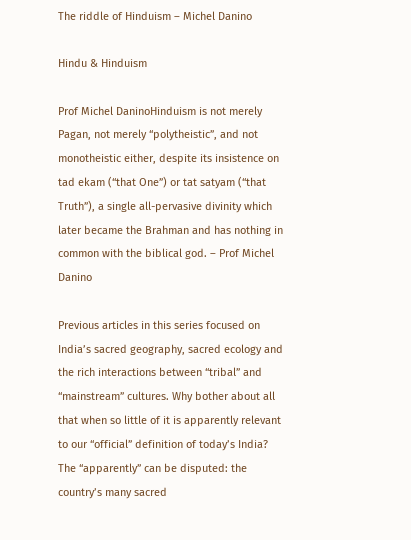The riddle of Hinduism – Michel Danino

Hindu & Hinduism

Prof Michel DaninoHinduism is not merely Pagan, not merely “polytheistic”, and not monotheistic either, despite its insistence on tad ekam (“that One”) or tat satyam (“that Truth”), a single all-pervasive divinity which later became the Brahman and has nothing in common with the biblical god. – Prof Michel Danino

Previous articles in this series focused on India’s sacred geography, sacred ecology and the rich interactions between “tribal” and “mainstream” cultures. Why bother about all that when so little of it is apparently relevant to our “official” definition of today’s India? The “apparently” can be disputed: the country’s many sacred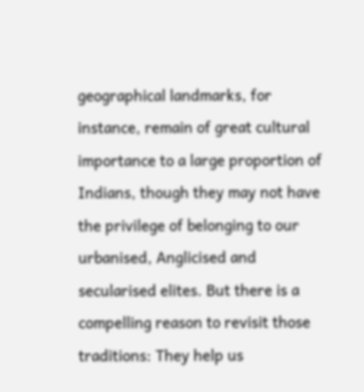geographical landmarks, for instance, remain of great cultural importance to a large proportion of Indians, though they may not have the privilege of belonging to our urbanised, Anglicised and secularised elites. But there is a compelling reason to revisit those traditions: They help us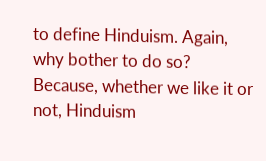to define Hinduism. Again, why bother to do so? Because, whether we like it or not, Hinduism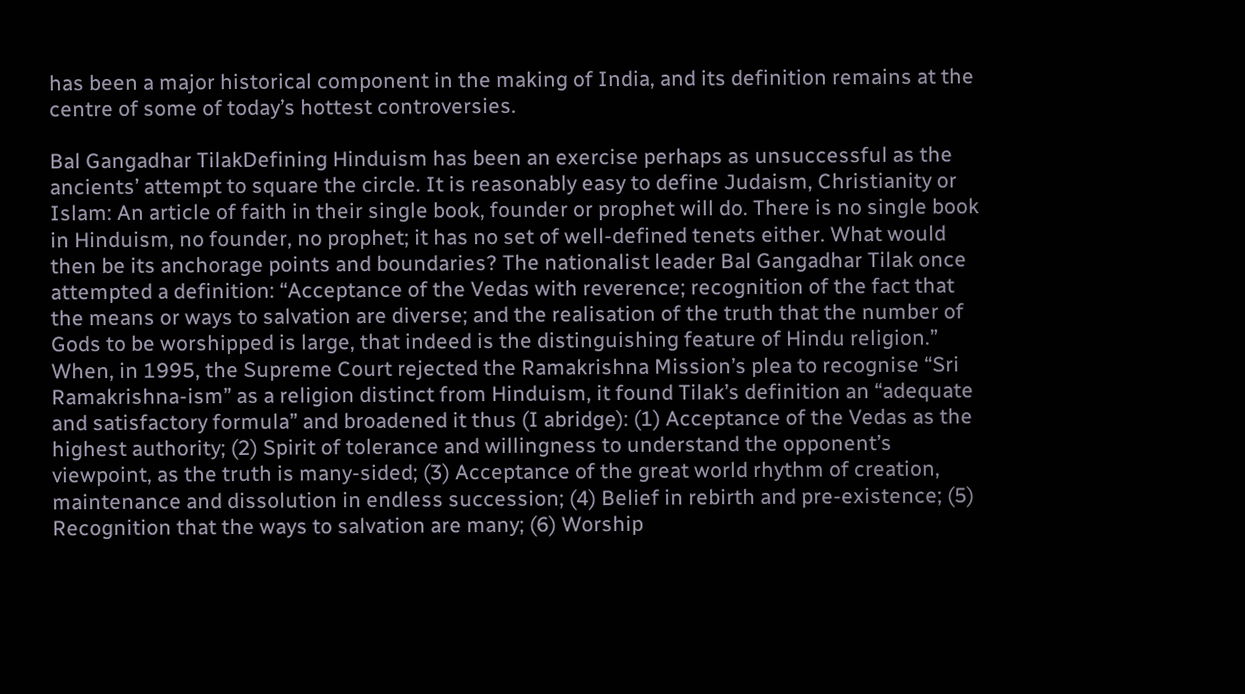has been a major historical component in the making of India, and its definition remains at the centre of some of today’s hottest controversies.

Bal Gangadhar TilakDefining Hinduism has been an exercise perhaps as unsuccessful as the ancients’ attempt to square the circle. It is reasonably easy to define Judaism, Christianity or Islam: An article of faith in their single book, founder or prophet will do. There is no single book in Hinduism, no founder, no prophet; it has no set of well-defined tenets either. What would then be its anchorage points and boundaries? The nationalist leader Bal Gangadhar Tilak once attempted a definition: “Acceptance of the Vedas with reverence; recognition of the fact that the means or ways to salvation are diverse; and the realisation of the truth that the number of Gods to be worshipped is large, that indeed is the distinguishing feature of Hindu religion.” When, in 1995, the Supreme Court rejected the Ramakrishna Mission’s plea to recognise “Sri Ramakrishna-ism” as a religion distinct from Hinduism, it found Tilak’s definition an “adequate and satisfactory formula” and broadened it thus (I abridge): (1) Acceptance of the Vedas as the highest authority; (2) Spirit of tolerance and willingness to understand the opponent’s viewpoint, as the truth is many-sided; (3) Acceptance of the great world rhythm of creation, maintenance and dissolution in endless succession; (4) Belief in rebirth and pre-existence; (5) Recognition that the ways to salvation are many; (6) Worship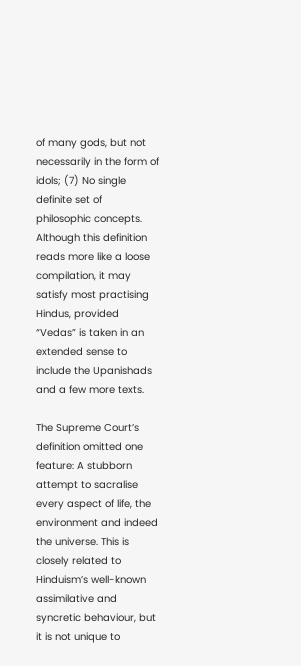of many gods, but not necessarily in the form of idols; (7) No single definite set of philosophic concepts. Although this definition reads more like a loose compilation, it may satisfy most practising Hindus, provided “Vedas” is taken in an extended sense to include the Upanishads and a few more texts.

The Supreme Court’s definition omitted one feature: A stubborn attempt to sacralise every aspect of life, the environment and indeed the universe. This is closely related to Hinduism’s well-known assimilative and syncretic behaviour, but it is not unique to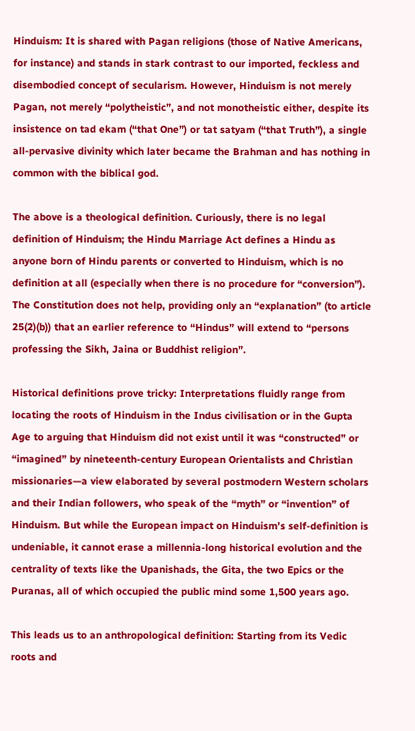Hinduism: It is shared with Pagan religions (those of Native Americans, for instance) and stands in stark contrast to our imported, feckless and disembodied concept of secularism. However, Hinduism is not merely Pagan, not merely “polytheistic”, and not monotheistic either, despite its insistence on tad ekam (“that One”) or tat satyam (“that Truth”), a single all-pervasive divinity which later became the Brahman and has nothing in common with the biblical god.

The above is a theological definition. Curiously, there is no legal definition of Hinduism; the Hindu Marriage Act defines a Hindu as anyone born of Hindu parents or converted to Hinduism, which is no definition at all (especially when there is no procedure for “conversion”). The Constitution does not help, providing only an “explanation” (to article 25(2)(b)) that an earlier reference to “Hindus” will extend to “persons professing the Sikh, Jaina or Buddhist religion”.

Historical definitions prove tricky: Interpretations fluidly range from locating the roots of Hinduism in the Indus civilisation or in the Gupta Age to arguing that Hinduism did not exist until it was “constructed” or “imagined” by nineteenth-century European Orientalists and Christian missionaries—a view elaborated by several postmodern Western scholars and their Indian followers, who speak of the “myth” or “invention” of Hinduism. But while the European impact on Hinduism’s self-definition is undeniable, it cannot erase a millennia-long historical evolution and the centrality of texts like the Upanishads, the Gita, the two Epics or the Puranas, all of which occupied the public mind some 1,500 years ago.

This leads us to an anthropological definition: Starting from its Vedic roots and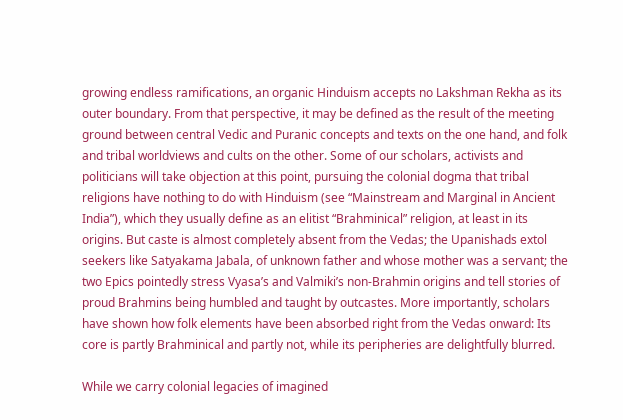growing endless ramifications, an organic Hinduism accepts no Lakshman Rekha as its outer boundary. From that perspective, it may be defined as the result of the meeting ground between central Vedic and Puranic concepts and texts on the one hand, and folk and tribal worldviews and cults on the other. Some of our scholars, activists and politicians will take objection at this point, pursuing the colonial dogma that tribal religions have nothing to do with Hinduism (see “Mainstream and Marginal in Ancient India”), which they usually define as an elitist “Brahminical” religion, at least in its origins. But caste is almost completely absent from the Vedas; the Upanishads extol seekers like Satyakama Jabala, of unknown father and whose mother was a servant; the two Epics pointedly stress Vyasa’s and Valmiki’s non-Brahmin origins and tell stories of proud Brahmins being humbled and taught by outcastes. More importantly, scholars have shown how folk elements have been absorbed right from the Vedas onward: Its core is partly Brahminical and partly not, while its peripheries are delightfully blurred.

While we carry colonial legacies of imagined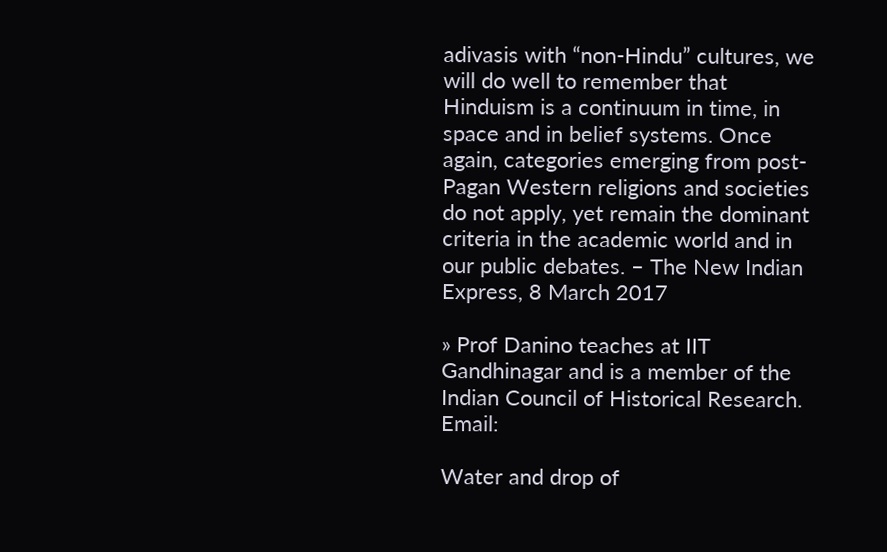adivasis with “non-Hindu” cultures, we will do well to remember that Hinduism is a continuum in time, in space and in belief systems. Once again, categories emerging from post-Pagan Western religions and societies do not apply, yet remain the dominant criteria in the academic world and in our public debates. – The New Indian Express, 8 March 2017

» Prof Danino teaches at IIT Gandhinagar and is a member of the Indian Council of Historical Research. Email:

Water and drop of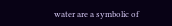water are a symbolic of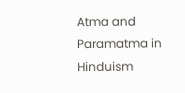Atma and Paramatma in Hinduism